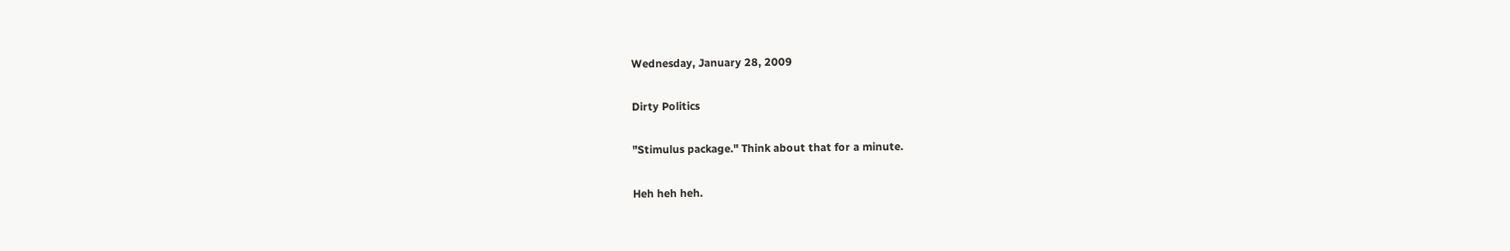Wednesday, January 28, 2009

Dirty Politics

"Stimulus package." Think about that for a minute.

Heh heh heh.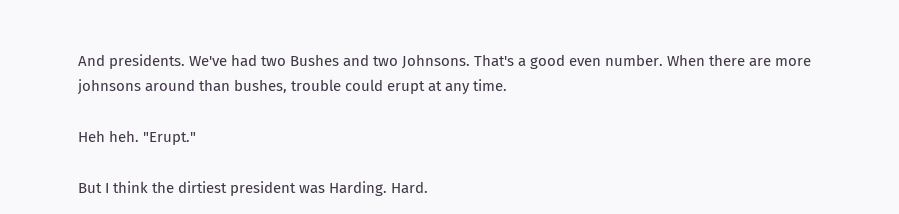And presidents. We've had two Bushes and two Johnsons. That's a good even number. When there are more johnsons around than bushes, trouble could erupt at any time.

Heh heh. "Erupt."

But I think the dirtiest president was Harding. Hard.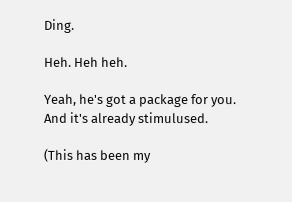Ding.

Heh. Heh heh.

Yeah, he's got a package for you. And it's already stimulused.

(This has been my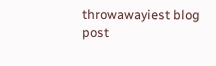throwawayiest blog post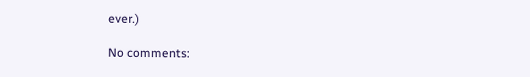ever.)

No comments: